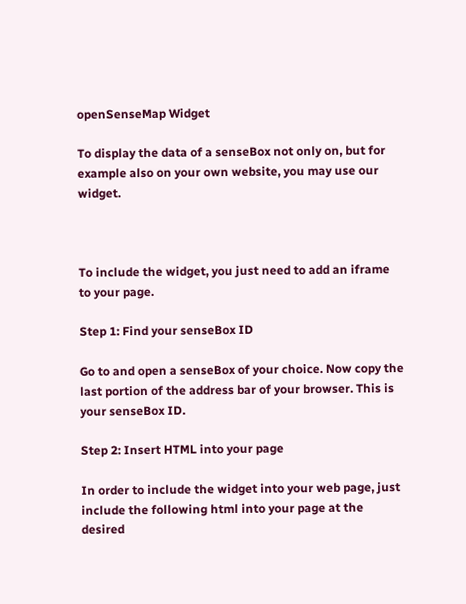openSenseMap Widget

To display the data of a senseBox not only on, but for example also on your own website, you may use our widget.



To include the widget, you just need to add an iframe to your page.

Step 1: Find your senseBox ID

Go to and open a senseBox of your choice. Now copy the last portion of the address bar of your browser. This is your senseBox ID.

Step 2: Insert HTML into your page

In order to include the widget into your web page, just include the following html into your page at the desired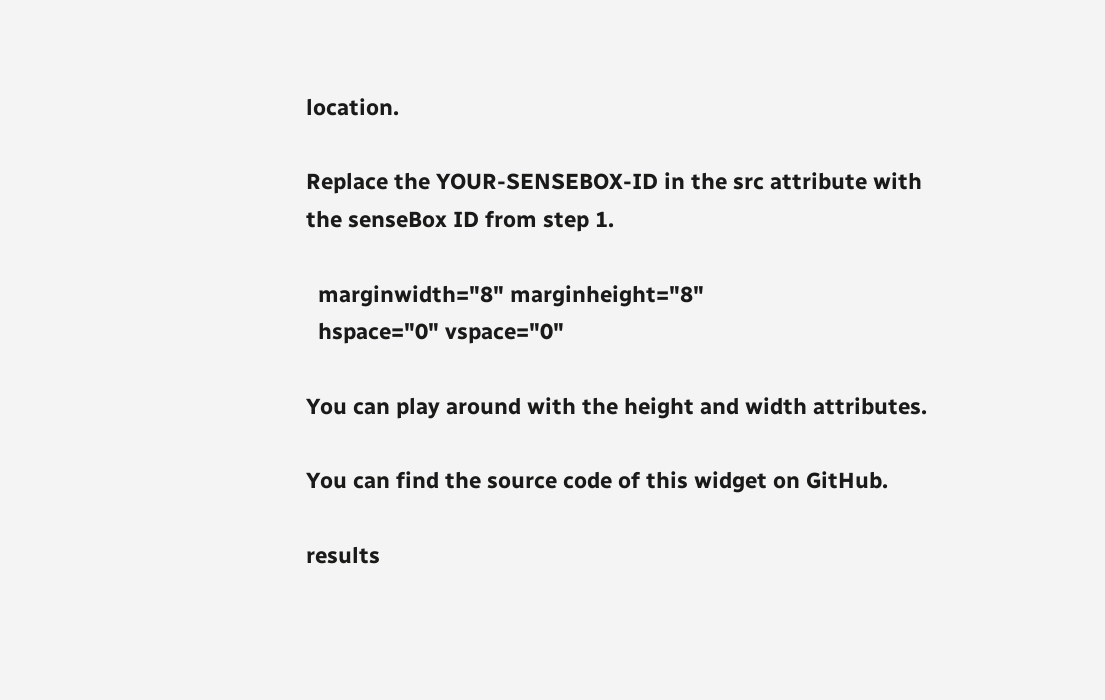location.

Replace the YOUR-SENSEBOX-ID in the src attribute with the senseBox ID from step 1.

  marginwidth="8" marginheight="8"
  hspace="0" vspace="0"

You can play around with the height and width attributes.

You can find the source code of this widget on GitHub.

results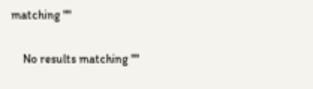matching ""

    No results matching ""